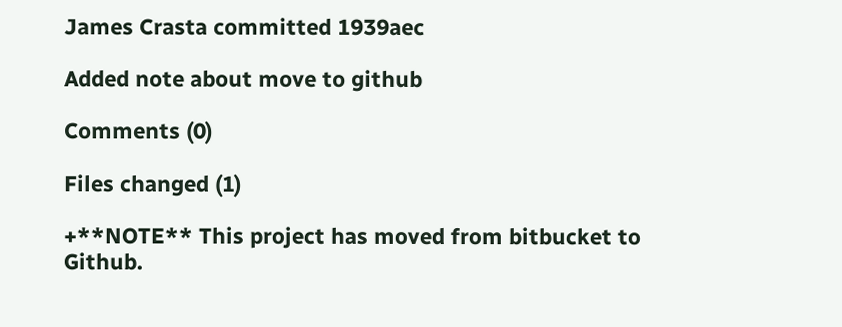James Crasta committed 1939aec

Added note about move to github

Comments (0)

Files changed (1)

+**NOTE** This project has moved from bitbucket to Github.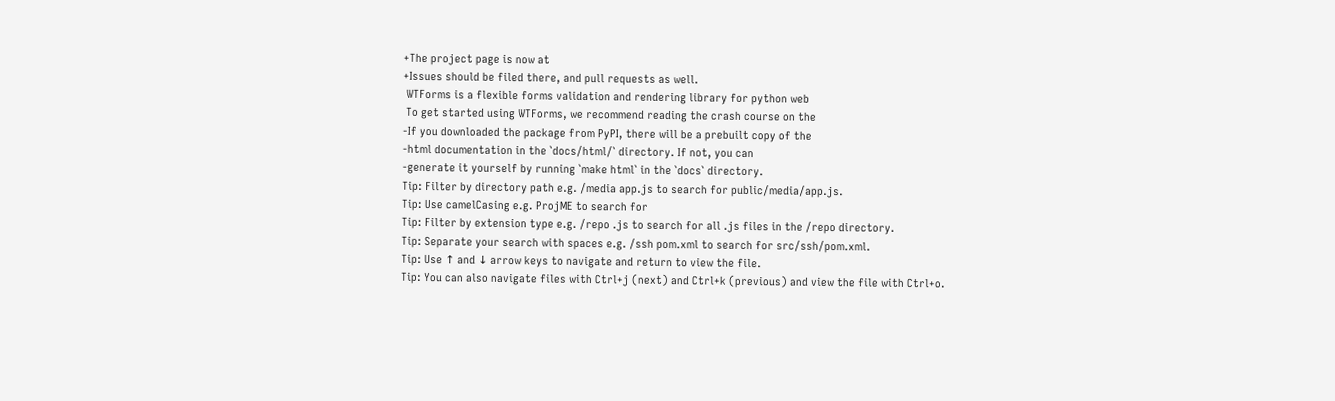+The project page is now at
+Issues should be filed there, and pull requests as well.
 WTForms is a flexible forms validation and rendering library for python web
 To get started using WTForms, we recommend reading the crash course on the
-If you downloaded the package from PyPI, there will be a prebuilt copy of the
-html documentation in the `docs/html/` directory. If not, you can
-generate it yourself by running `make html` in the `docs` directory.
Tip: Filter by directory path e.g. /media app.js to search for public/media/app.js.
Tip: Use camelCasing e.g. ProjME to search for
Tip: Filter by extension type e.g. /repo .js to search for all .js files in the /repo directory.
Tip: Separate your search with spaces e.g. /ssh pom.xml to search for src/ssh/pom.xml.
Tip: Use ↑ and ↓ arrow keys to navigate and return to view the file.
Tip: You can also navigate files with Ctrl+j (next) and Ctrl+k (previous) and view the file with Ctrl+o.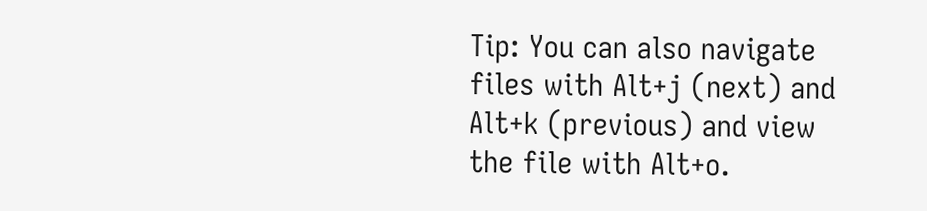Tip: You can also navigate files with Alt+j (next) and Alt+k (previous) and view the file with Alt+o.